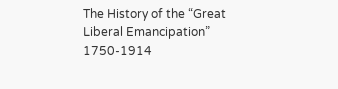The History of the “Great Liberal Emancipation” 1750-1914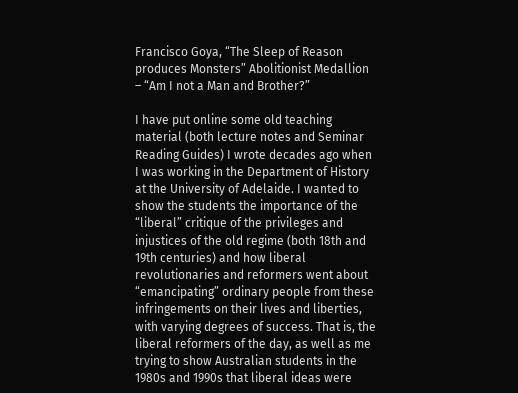Francisco Goya, “The Sleep of Reason produces Monsters” Abolitionist Medallion – “Am I not a Man and Brother?”

I have put online some old teaching material (both lecture notes and Seminar Reading Guides) I wrote decades ago when I was working in the Department of History at the University of Adelaide. I wanted to show the students the importance of the “liberal” critique of the privileges and injustices of the old regime (both 18th and 19th centuries) and how liberal revolutionaries and reformers went about “emancipating” ordinary people from these infringements on their lives and liberties, with varying degrees of success. That is, the liberal reformers of the day, as well as me trying to show Australian students in the 1980s and 1990s that liberal ideas were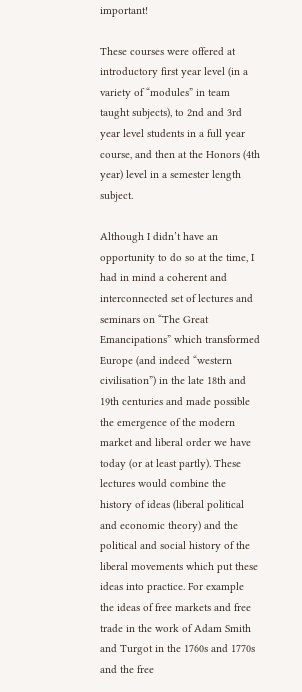important!

These courses were offered at introductory first year level (in a variety of “modules” in team taught subjects), to 2nd and 3rd year level students in a full year course, and then at the Honors (4th year) level in a semester length subject.

Although I didn’t have an opportunity to do so at the time, I had in mind a coherent and interconnected set of lectures and seminars on “The Great Emancipations” which transformed Europe (and indeed “western civilisation”) in the late 18th and 19th centuries and made possible the emergence of the modern market and liberal order we have today (or at least partly). These lectures would combine the history of ideas (liberal political and economic theory) and the political and social history of the liberal movements which put these ideas into practice. For example the ideas of free markets and free trade in the work of Adam Smith and Turgot in the 1760s and 1770s and the free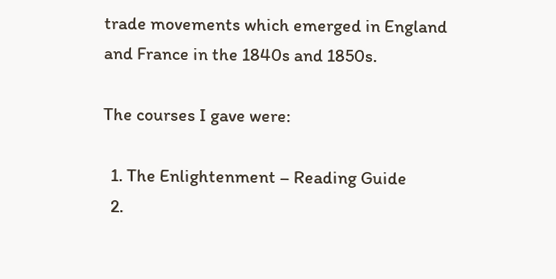trade movements which emerged in England and France in the 1840s and 1850s.

The courses I gave were:

  1. The Enlightenment – Reading Guide
  2.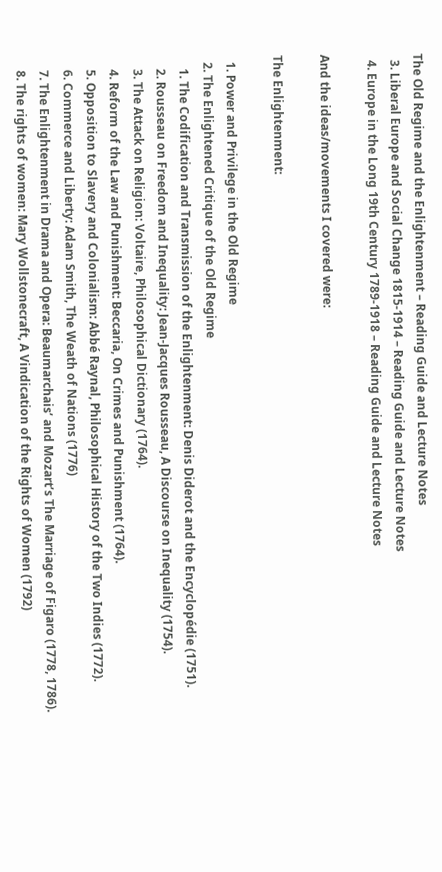The Old Regime and the Enlightenment – Reading Guide and Lecture Notes
  3. Liberal Europe and Social Change 1815-1914 – Reading Guide and Lecture Notes
  4. Europe in the Long 19th Century 1789-1918 – Reading Guide and Lecture Notes

And the ideas/movements I covered were:

The Enlightenment:

  1. Power and Privilege in the Old Regime
  2. The Enlightened Critique of the Old Regime
    1. The Codification and Transmission of the Enlightenment: Denis Diderot and the Encyclopédie (1751).
    2. Rousseau on Freedom and Inequality: Jean-Jacques Rousseau, A Discourse on Inequality (1754).
    3. The Attack on Religion: Voltaire, Philosophical Dictionary (1764).
    4. Reform of the Law and Punishment: Beccaria, On Crimes and Punishment (1764).
    5. Opposition to Slavery and Colonialism: Abbé Raynal, Philosophical History of the Two Indies (1772).
    6. Commerce and Liberty: Adam Smith, The Weath of Nations (1776)
    7. The Enlightenment in Drama and Opera: Beaumarchais’ and Mozart’s The Marriage of Figaro (1778, 1786).
    8. The rights of women: Mary Wollstonecraft, A Vindication of the Rights of Women (1792)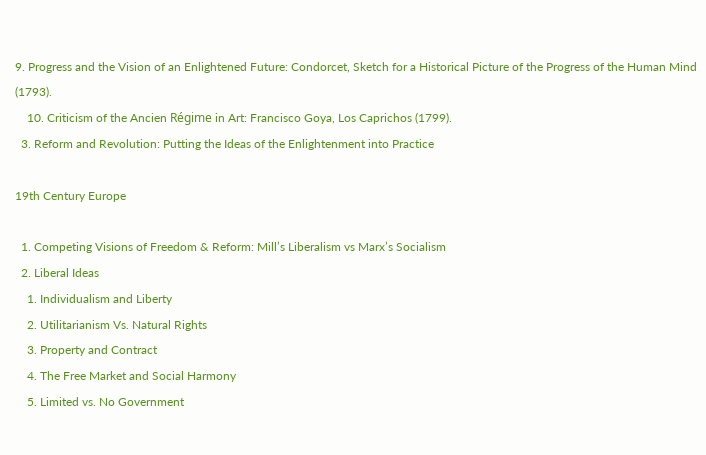9. Progress and the Vision of an Enlightened Future: Condorcet, Sketch for a Historical Picture of the Progress of the Human Mind (1793).
    10. Criticism of the Ancien Régime in Art: Francisco Goya, Los Caprichos (1799).
  3. Reform and Revolution: Putting the Ideas of the Enlightenment into Practice

19th Century Europe

  1. Competing Visions of Freedom & Reform: Mill’s Liberalism vs Marx’s Socialism
  2. Liberal Ideas
    1. Individualism and Liberty
    2. Utilitarianism Vs. Natural Rights
    3. Property and Contract
    4. The Free Market and Social Harmony
    5. Limited vs. No Government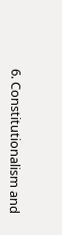6. Constitutionalism and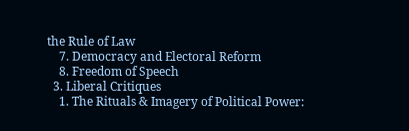the Rule of Law
    7. Democracy and Electoral Reform
    8. Freedom of Speech
  3. Liberal Critiques
    1. The Rituals & Imagery of Political Power: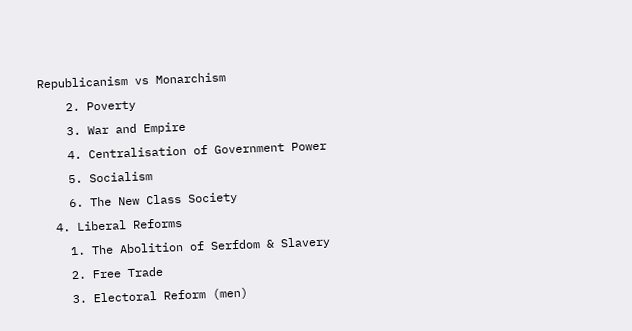Republicanism vs Monarchism
    2. Poverty
    3. War and Empire
    4. Centralisation of Government Power
    5. Socialism
    6. The New Class Society
  4. Liberal Reforms
    1. The Abolition of Serfdom & Slavery
    2. Free Trade
    3. Electoral Reform (men)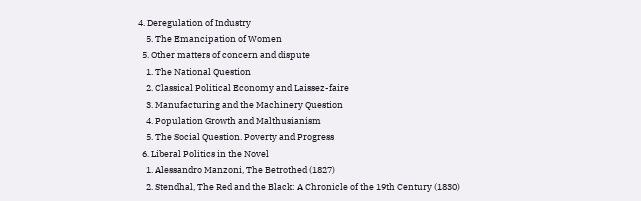4. Deregulation of Industry
    5. The Emancipation of Women
  5. Other matters of concern and dispute
    1. The National Question
    2. Classical Political Economy and Laissez-faire
    3. Manufacturing and the Machinery Question
    4. Population Growth and Malthusianism
    5. The Social Question. Poverty and Progress
  6. Liberal Politics in the Novel
    1. Alessandro Manzoni, The Betrothed (1827)
    2. Stendhal, The Red and the Black: A Chronicle of the 19th Century (1830)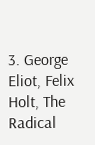3. George Eliot, Felix Holt, The Radical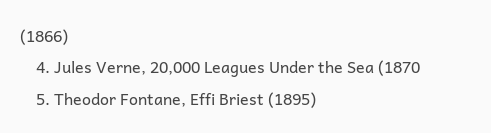(1866)
    4. Jules Verne, 20,000 Leagues Under the Sea (1870
    5. Theodor Fontane, Effi Briest (1895)